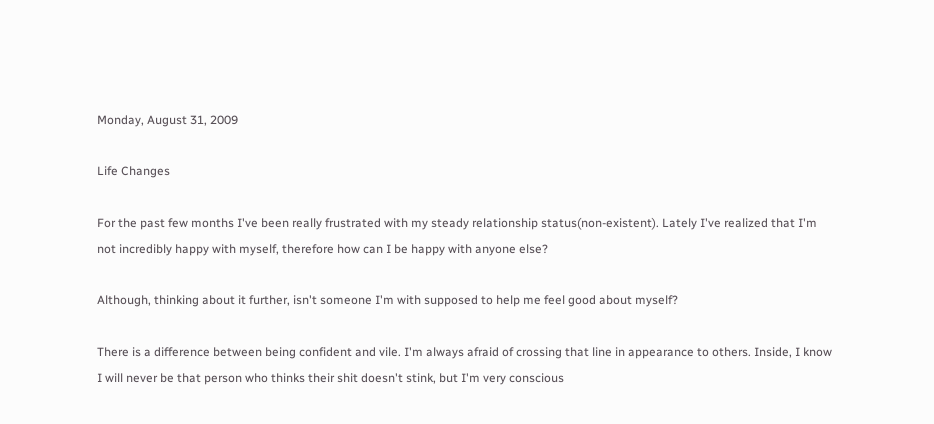Monday, August 31, 2009

Life Changes

For the past few months I've been really frustrated with my steady relationship status(non-existent). Lately I've realized that I'm not incredibly happy with myself, therefore how can I be happy with anyone else?

Although, thinking about it further, isn't someone I'm with supposed to help me feel good about myself?

There is a difference between being confident and vile. I'm always afraid of crossing that line in appearance to others. Inside, I know I will never be that person who thinks their shit doesn't stink, but I'm very conscious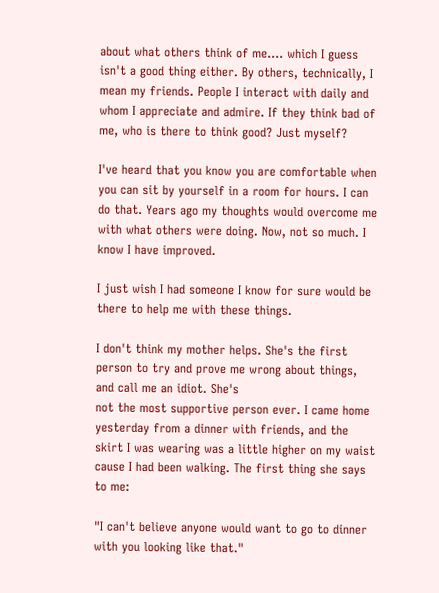about what others think of me.... which I guess isn't a good thing either. By others, technically, I mean my friends. People I interact with daily and whom I appreciate and admire. If they think bad of me, who is there to think good? Just myself?

I've heard that you know you are comfortable when you can sit by yourself in a room for hours. I can do that. Years ago my thoughts would overcome me with what others were doing. Now, not so much. I know I have improved.

I just wish I had someone I know for sure would be there to help me with these things.

I don't think my mother helps. She's the first person to try and prove me wrong about things, and call me an idiot. She's
not the most supportive person ever. I came home yesterday from a dinner with friends, and the skirt I was wearing was a little higher on my waist cause I had been walking. The first thing she says to me:

"I can't believe anyone would want to go to dinner with you looking like that."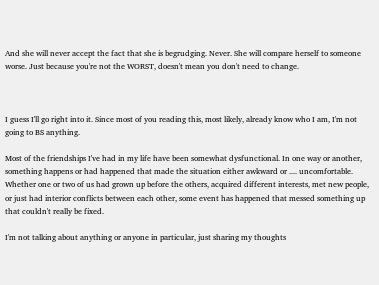And she will never accept the fact that she is begrudging. Never. She will compare herself to someone worse. Just because you're not the WORST, doesn't mean you don't need to change.



I guess I'll go right into it. Since most of you reading this, most likely, already know who I am, I'm not going to BS anything.

Most of the friendships I've had in my life have been somewhat dysfunctional. In one way or another, something happens or had happened that made the situation either awkward or .... uncomfortable. Whether one or two of us had grown up before the others, acquired different interests, met new people, or just had interior conflicts between each other, some event has happened that messed something up that couldn't really be fixed.

I'm not talking about anything or anyone in particular, just sharing my thoughts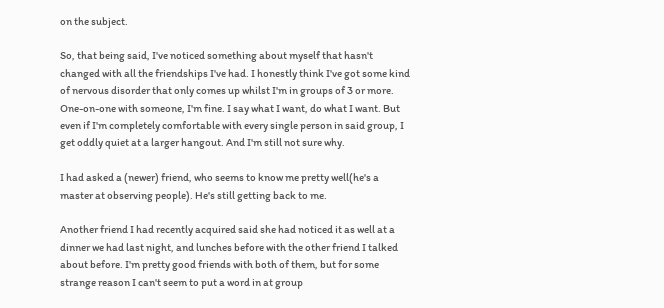on the subject.

So, that being said, I've noticed something about myself that hasn't changed with all the friendships I've had. I honestly think I've got some kind of nervous disorder that only comes up whilst I'm in groups of 3 or more. One-on-one with someone, I'm fine. I say what I want, do what I want. But even if I'm completely comfortable with every single person in said group, I get oddly quiet at a larger hangout. And I'm still not sure why.

I had asked a (newer) friend, who seems to know me pretty well(he's a master at observing people). He's still getting back to me.

Another friend I had recently acquired said she had noticed it as well at a dinner we had last night, and lunches before with the other friend I talked about before. I'm pretty good friends with both of them, but for some strange reason I can't seem to put a word in at group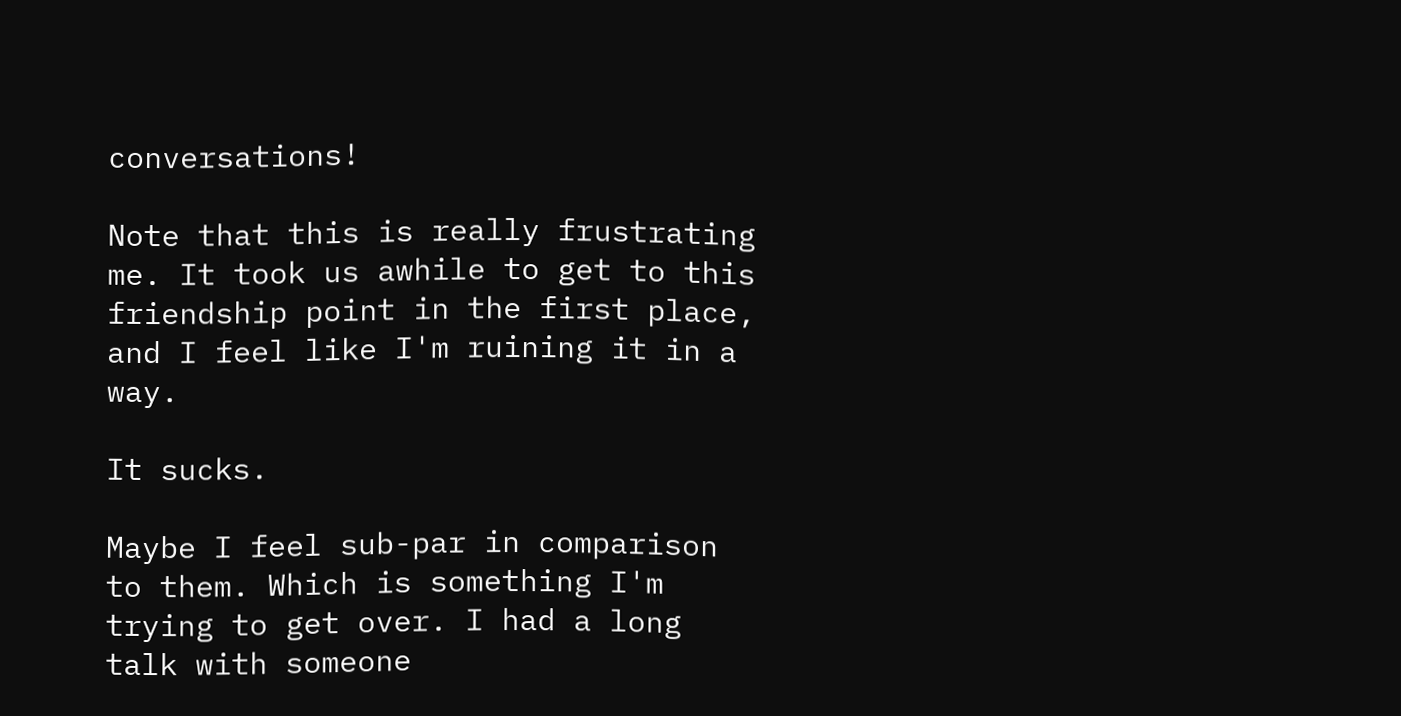conversations!

Note that this is really frustrating me. It took us awhile to get to this friendship point in the first place, and I feel like I'm ruining it in a way.

It sucks.

Maybe I feel sub-par in comparison to them. Which is something I'm trying to get over. I had a long talk with someone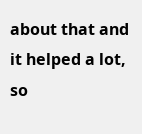about that and it helped a lot, so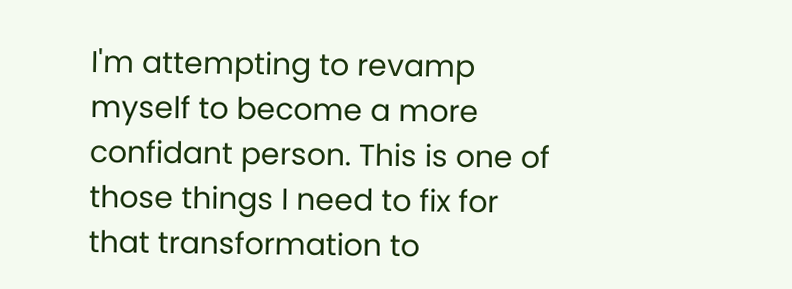I'm attempting to revamp myself to become a more confidant person. This is one of those things I need to fix for that transformation to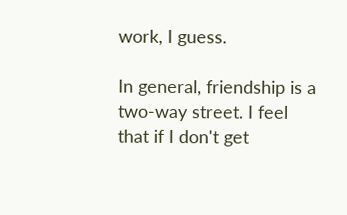work, I guess.

In general, friendship is a two-way street. I feel that if I don't get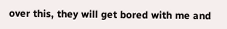over this, they will get bored with me and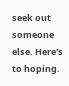seek out someone else. Here's to hoping.